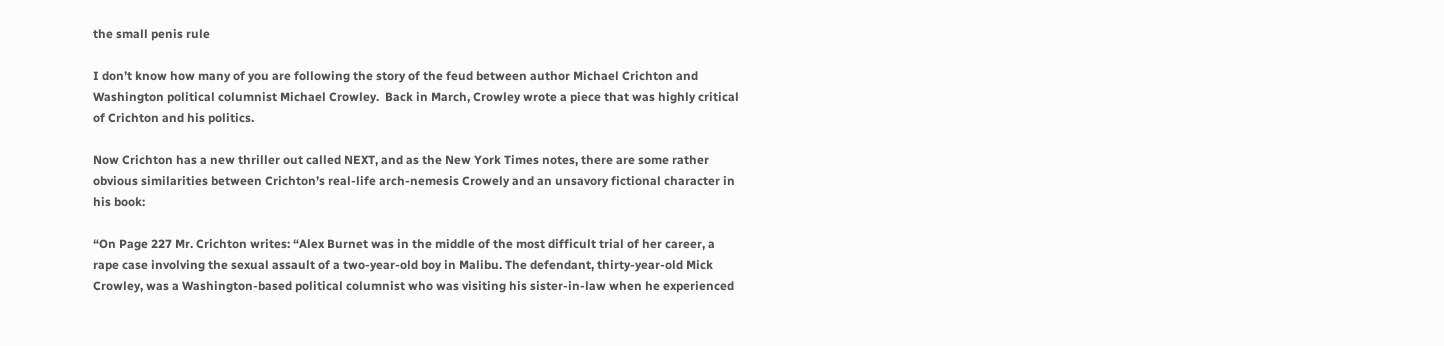the small penis rule

I don’t know how many of you are following the story of the feud between author Michael Crichton and Washington political columnist Michael Crowley.  Back in March, Crowley wrote a piece that was highly critical of Crichton and his politics.

Now Crichton has a new thriller out called NEXT, and as the New York Times notes, there are some rather obvious similarities between Crichton’s real-life arch-nemesis Crowely and an unsavory fictional character in his book:

“On Page 227 Mr. Crichton writes: “Alex Burnet was in the middle of the most difficult trial of her career, a rape case involving the sexual assault of a two-year-old boy in Malibu. The defendant, thirty-year-old Mick Crowley, was a Washington-based political columnist who was visiting his sister-in-law when he experienced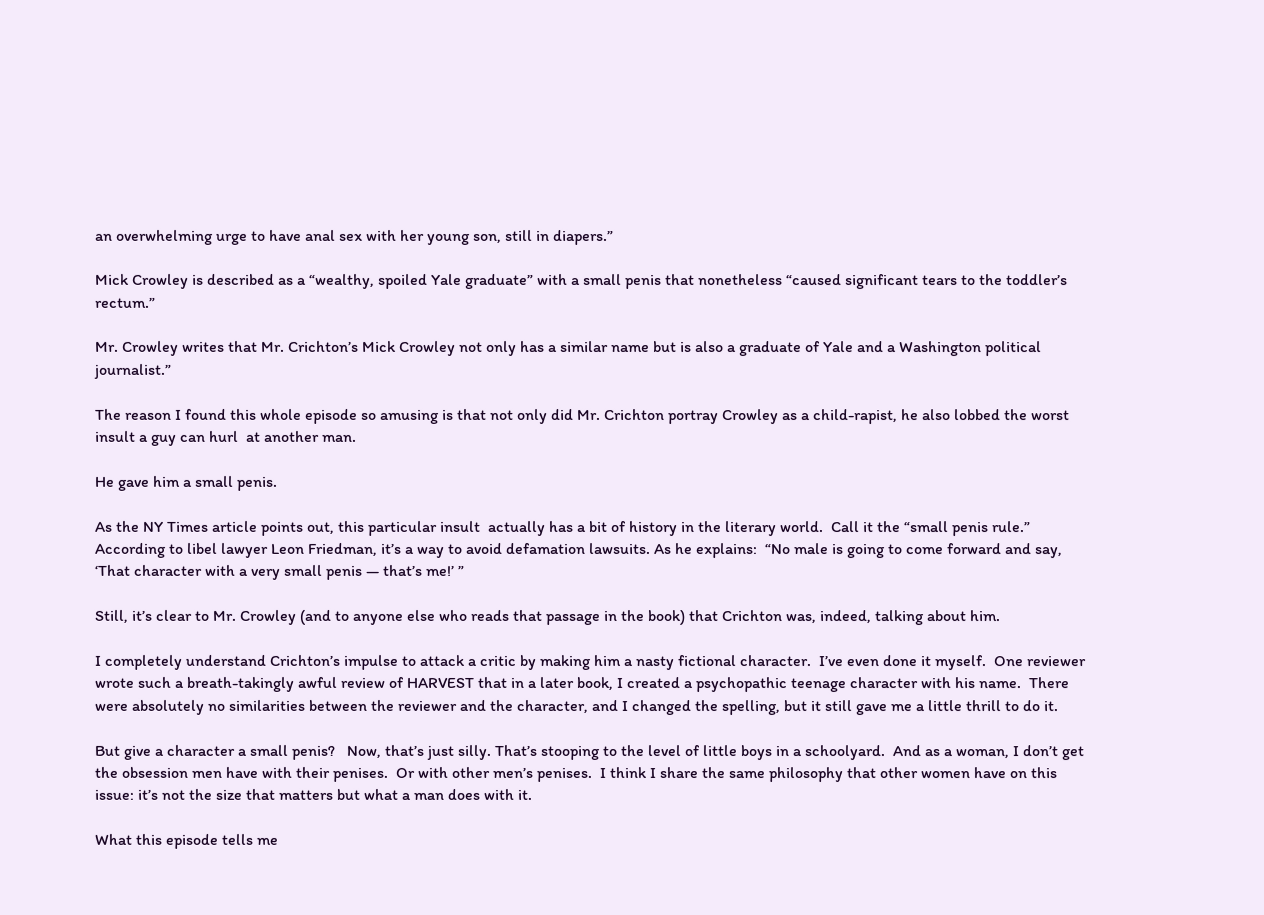an overwhelming urge to have anal sex with her young son, still in diapers.”

Mick Crowley is described as a “wealthy, spoiled Yale graduate” with a small penis that nonetheless “caused significant tears to the toddler’s rectum.”

Mr. Crowley writes that Mr. Crichton’s Mick Crowley not only has a similar name but is also a graduate of Yale and a Washington political journalist.”

The reason I found this whole episode so amusing is that not only did Mr. Crichton portray Crowley as a child-rapist, he also lobbed the worst insult a guy can hurl  at another man.

He gave him a small penis.

As the NY Times article points out, this particular insult  actually has a bit of history in the literary world.  Call it the “small penis rule.”  According to libel lawyer Leon Friedman, it’s a way to avoid defamation lawsuits. As he explains:  “No male is going to come forward and say, ‘That character with a very small penis — that’s me!’ ”

Still, it’s clear to Mr. Crowley (and to anyone else who reads that passage in the book) that Crichton was, indeed, talking about him.

I completely understand Crichton’s impulse to attack a critic by making him a nasty fictional character.  I’ve even done it myself.  One reviewer wrote such a breath-takingly awful review of HARVEST that in a later book, I created a psychopathic teenage character with his name.  There were absolutely no similarities between the reviewer and the character, and I changed the spelling, but it still gave me a little thrill to do it.

But give a character a small penis?   Now, that’s just silly. That’s stooping to the level of little boys in a schoolyard.  And as a woman, I don’t get the obsession men have with their penises.  Or with other men’s penises.  I think I share the same philosophy that other women have on this issue: it’s not the size that matters but what a man does with it.

What this episode tells me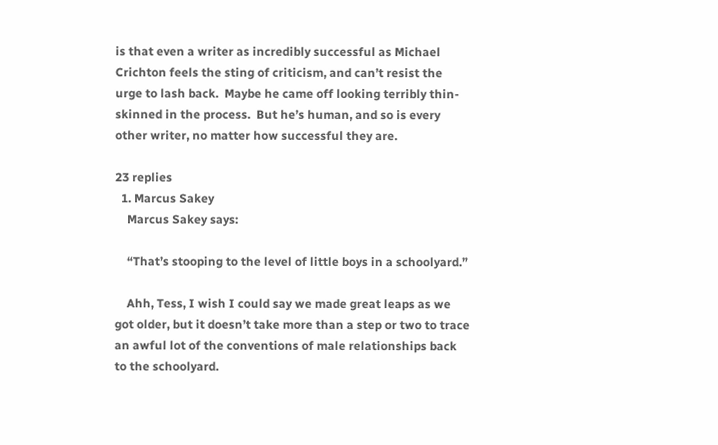is that even a writer as incredibly successful as Michael Crichton feels the sting of criticism, and can’t resist the urge to lash back.  Maybe he came off looking terribly thin-skinned in the process.  But he’s human, and so is every other writer, no matter how successful they are.

23 replies
  1. Marcus Sakey
    Marcus Sakey says:

    “That’s stooping to the level of little boys in a schoolyard.”

    Ahh, Tess, I wish I could say we made great leaps as we got older, but it doesn’t take more than a step or two to trace an awful lot of the conventions of male relationships back to the schoolyard.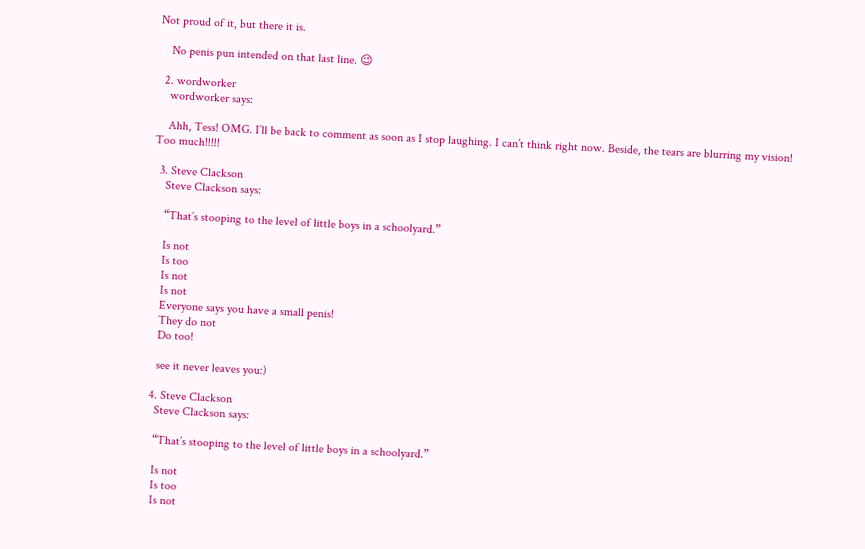Not proud of it, but there it is.

    No penis pun intended on that last line. 😉

  2. wordworker
    wordworker says:

    Ahh, Tess! OMG. I’ll be back to comment as soon as I stop laughing. I can’t think right now. Beside, the tears are blurring my vision! Too much!!!!!

  3. Steve Clackson
    Steve Clackson says:

    “That’s stooping to the level of little boys in a schoolyard.”

    Is not
    Is too
    Is not
    Is not
    Everyone says you have a small penis!
    They do not
    Do too!

    see it never leaves you:)

  4. Steve Clackson
    Steve Clackson says:

    “That’s stooping to the level of little boys in a schoolyard.”

    Is not
    Is too
    Is not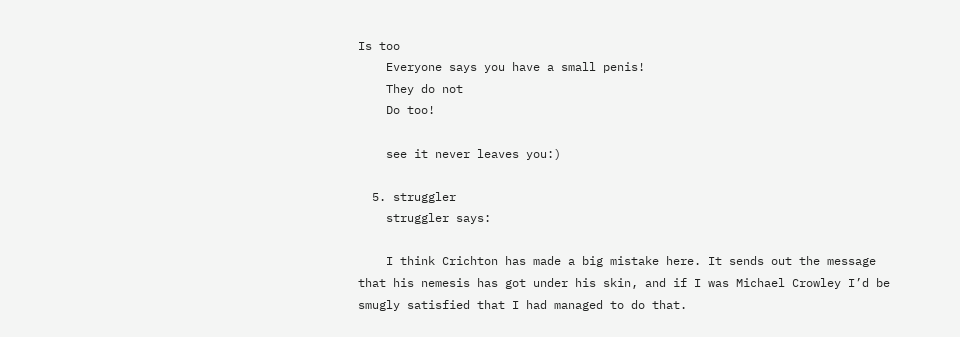Is too
    Everyone says you have a small penis!
    They do not
    Do too!

    see it never leaves you:)

  5. struggler
    struggler says:

    I think Crichton has made a big mistake here. It sends out the message that his nemesis has got under his skin, and if I was Michael Crowley I’d be smugly satisfied that I had managed to do that.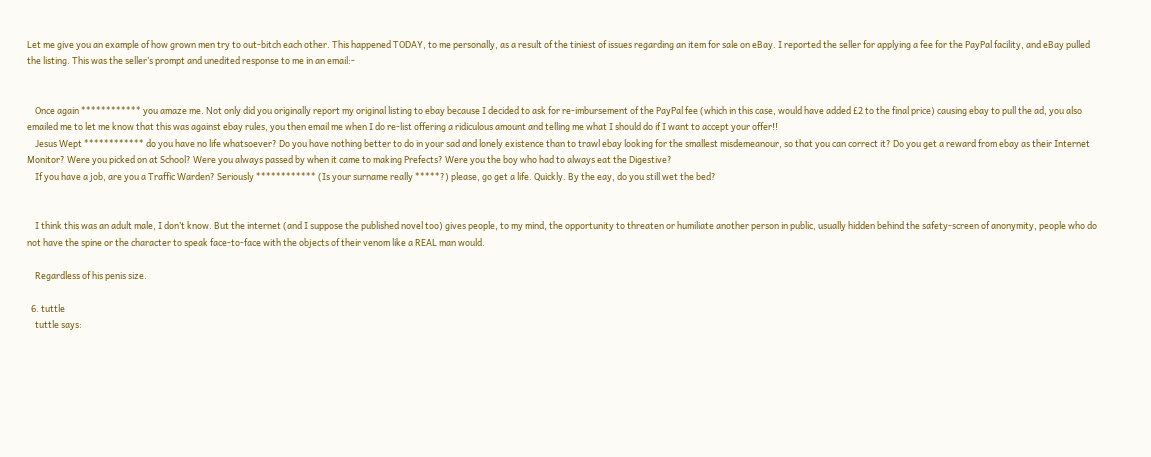Let me give you an example of how grown men try to out-bitch each other. This happened TODAY, to me personally, as a result of the tiniest of issues regarding an item for sale on eBay. I reported the seller for applying a fee for the PayPal facility, and eBay pulled the listing. This was the seller’s prompt and unedited response to me in an email:-


    Once again ************ you amaze me. Not only did you originally report my original listing to ebay because I decided to ask for re-imbursement of the PayPal fee (which in this case, would have added £2 to the final price) causing ebay to pull the ad, you also emailed me to let me know that this was against ebay rules, you then email me when I do re-list offering a ridiculous amount and telling me what I should do if I want to accept your offer!!
    Jesus Wept ************ do you have no life whatsoever? Do you have nothing better to do in your sad and lonely existence than to trawl ebay looking for the smallest misdemeanour, so that you can correct it? Do you get a reward from ebay as their Internet Monitor? Were you picked on at School? Were you always passed by when it came to making Prefects? Were you the boy who had to always eat the Digestive?
    If you have a job, are you a Traffic Warden? Seriously ************ (Is your surname really *****?) please, go get a life. Quickly. By the eay, do you still wet the bed?


    I think this was an adult male, I don’t know. But the internet (and I suppose the published novel too) gives people, to my mind, the opportunity to threaten or humiliate another person in public, usually hidden behind the safety-screen of anonymity, people who do not have the spine or the character to speak face-to-face with the objects of their venom like a REAL man would.

    Regardless of his penis size.

  6. tuttle
    tuttle says: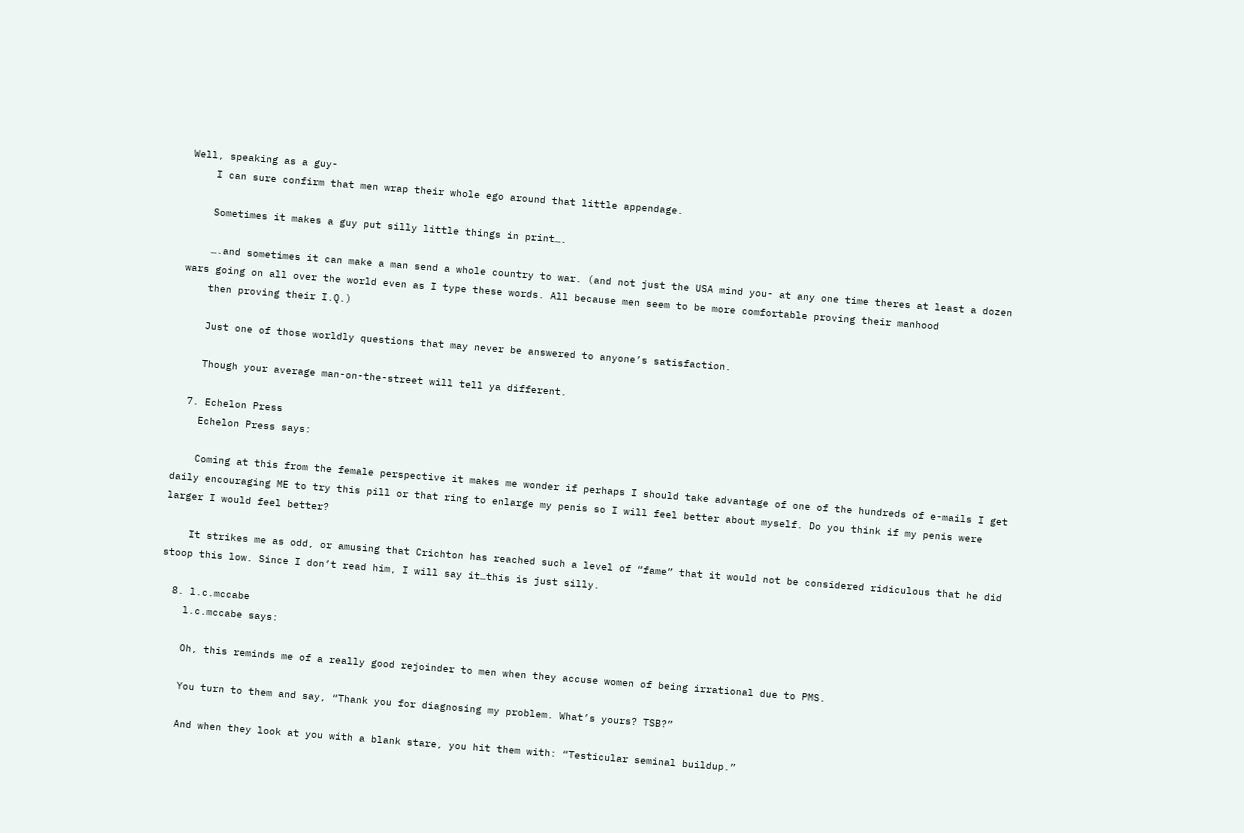Well, speaking as a guy-
    I can sure confirm that men wrap their whole ego around that little appendage.

    Sometimes it makes a guy put silly little things in print….

    ….and sometimes it can make a man send a whole country to war. (and not just the USA mind you- at any one time theres at least a dozen wars going on all over the world even as I type these words. All because men seem to be more comfortable proving their manhood
    then proving their I.Q.)

    Just one of those worldly questions that may never be answered to anyone’s satisfaction.

    Though your average man-on-the-street will tell ya different.

  7. Echelon Press
    Echelon Press says:

    Coming at this from the female perspective it makes me wonder if perhaps I should take advantage of one of the hundreds of e-mails I get daily encouraging ME to try this pill or that ring to enlarge my penis so I will feel better about myself. Do you think if my penis were larger I would feel better?

    It strikes me as odd, or amusing that Crichton has reached such a level of “fame” that it would not be considered ridiculous that he did stoop this low. Since I don’t read him, I will say it…this is just silly.

  8. l.c.mccabe
    l.c.mccabe says:

    Oh, this reminds me of a really good rejoinder to men when they accuse women of being irrational due to PMS.

    You turn to them and say, “Thank you for diagnosing my problem. What’s yours? TSB?”

    And when they look at you with a blank stare, you hit them with: “Testicular seminal buildup.”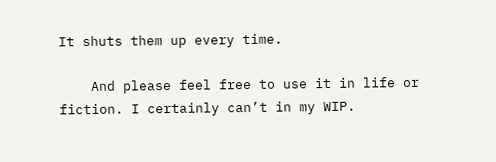It shuts them up every time.

    And please feel free to use it in life or fiction. I certainly can’t in my WIP.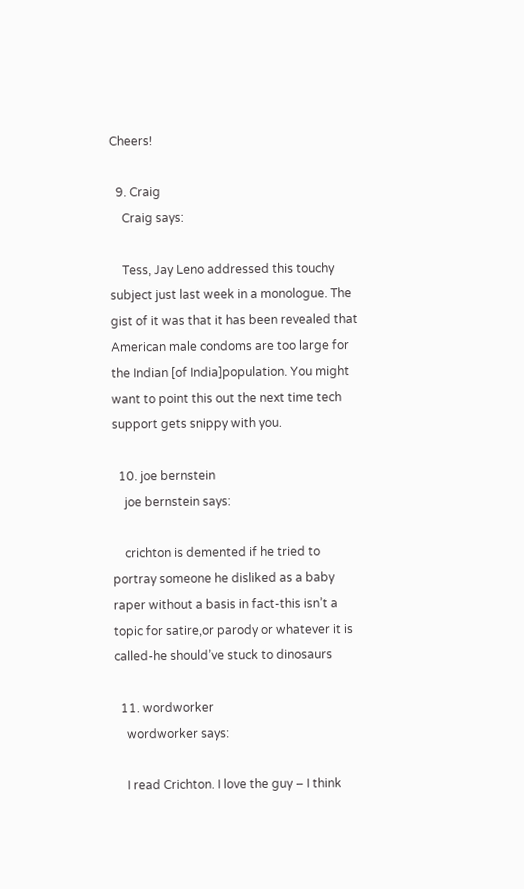Cheers!

  9. Craig
    Craig says:

    Tess, Jay Leno addressed this touchy subject just last week in a monologue. The gist of it was that it has been revealed that American male condoms are too large for the Indian [of India]population. You might want to point this out the next time tech support gets snippy with you.

  10. joe bernstein
    joe bernstein says:

    crichton is demented if he tried to portray someone he disliked as a baby raper without a basis in fact-this isn’t a topic for satire,or parody or whatever it is called-he should’ve stuck to dinosaurs

  11. wordworker
    wordworker says:

    I read Crichton. I love the guy – I think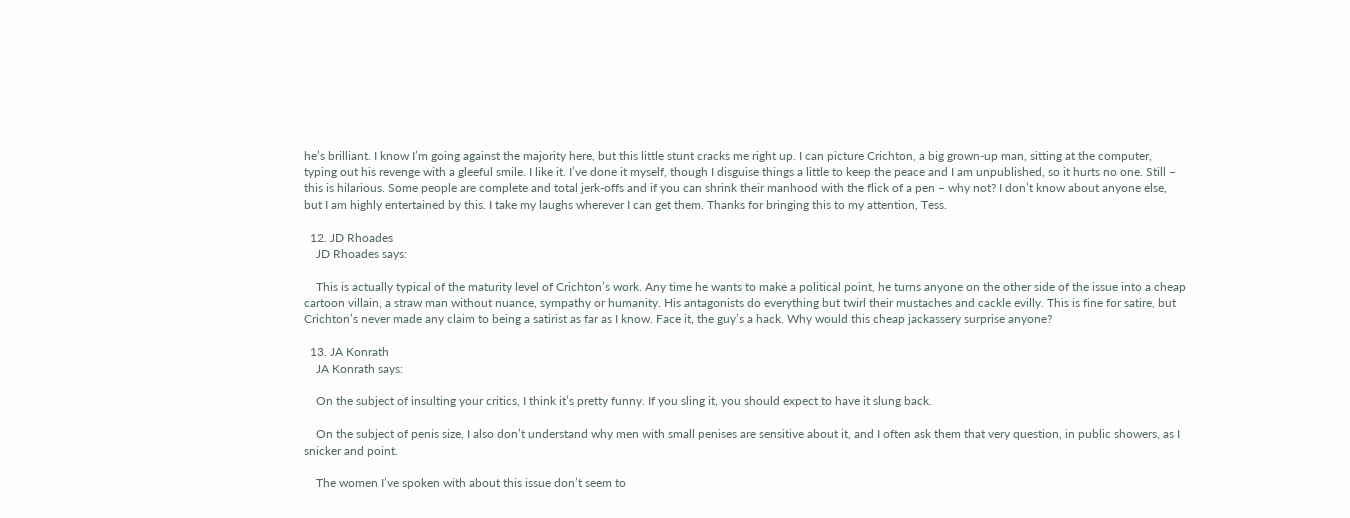he’s brilliant. I know I’m going against the majority here, but this little stunt cracks me right up. I can picture Crichton, a big grown-up man, sitting at the computer, typing out his revenge with a gleeful smile. I like it. I’ve done it myself, though I disguise things a little to keep the peace and I am unpublished, so it hurts no one. Still – this is hilarious. Some people are complete and total jerk-offs and if you can shrink their manhood with the flick of a pen – why not? I don’t know about anyone else, but I am highly entertained by this. I take my laughs wherever I can get them. Thanks for bringing this to my attention, Tess.

  12. JD Rhoades
    JD Rhoades says:

    This is actually typical of the maturity level of Crichton’s work. Any time he wants to make a political point, he turns anyone on the other side of the issue into a cheap cartoon villain, a straw man without nuance, sympathy or humanity. His antagonists do everything but twirl their mustaches and cackle evilly. This is fine for satire, but Crichton’s never made any claim to being a satirist as far as I know. Face it, the guy’s a hack. Why would this cheap jackassery surprise anyone?

  13. JA Konrath
    JA Konrath says:

    On the subject of insulting your critics, I think it’s pretty funny. If you sling it, you should expect to have it slung back.

    On the subject of penis size, I also don’t understand why men with small penises are sensitive about it, and I often ask them that very question, in public showers, as I snicker and point.

    The women I’ve spoken with about this issue don’t seem to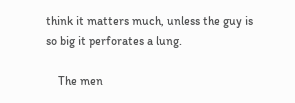think it matters much, unless the guy is so big it perforates a lung.

    The men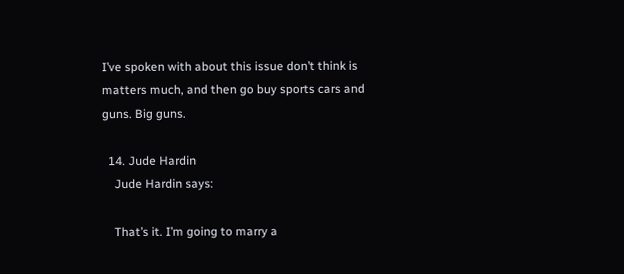I’ve spoken with about this issue don’t think is matters much, and then go buy sports cars and guns. Big guns.

  14. Jude Hardin
    Jude Hardin says:

    That’s it. I’m going to marry a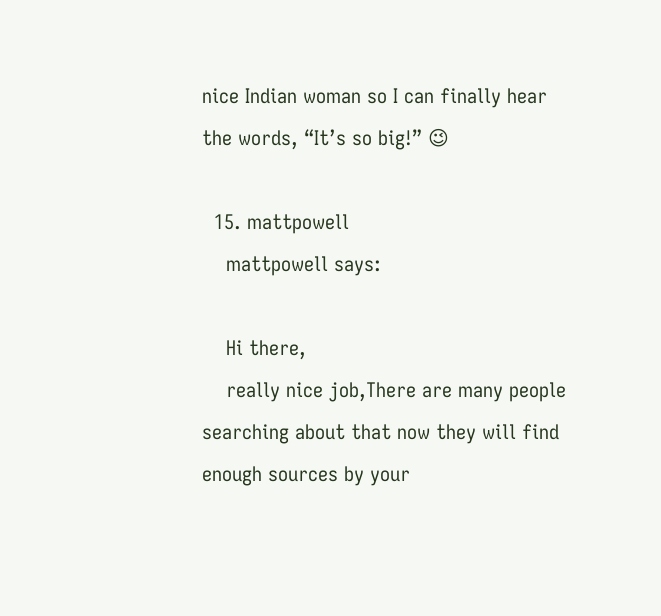nice Indian woman so I can finally hear the words, “It’s so big!” 😉

  15. mattpowell
    mattpowell says:

    Hi there,
    really nice job,There are many people searching about that now they will find enough sources by your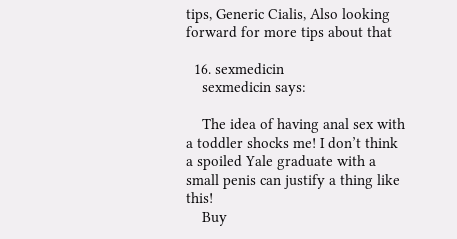tips, Generic Cialis, Also looking forward for more tips about that

  16. sexmedicin
    sexmedicin says:

    The idea of having anal sex with a toddler shocks me! I don’t think a spoiled Yale graduate with a small penis can justify a thing like this!
    Buy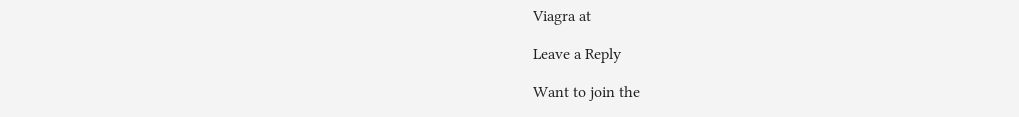Viagra at

Leave a Reply

Want to join the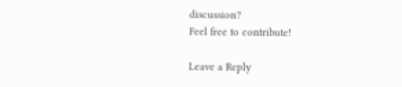discussion?
Feel free to contribute!

Leave a Reply